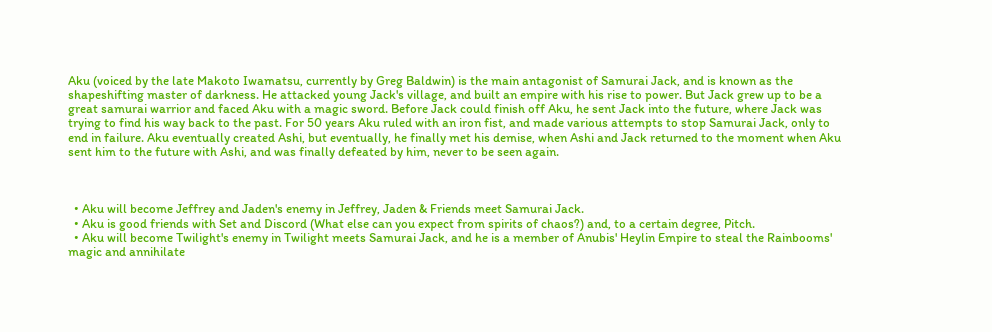Aku (voiced by the late Makoto Iwamatsu, currently by Greg Baldwin) is the main antagonist of Samurai Jack, and is known as the shapeshifting master of darkness. He attacked young Jack's village, and built an empire with his rise to power. But Jack grew up to be a great samurai warrior and faced Aku with a magic sword. Before Jack could finish off Aku, he sent Jack into the future, where Jack was trying to find his way back to the past. For 50 years Aku ruled with an iron fist, and made various attempts to stop Samurai Jack, only to end in failure. Aku eventually created Ashi, but eventually, he finally met his demise, when Ashi and Jack returned to the moment when Aku sent him to the future with Ashi, and was finally defeated by him, never to be seen again.



  • Aku will become Jeffrey and Jaden's enemy in Jeffrey, Jaden & Friends meet Samurai Jack.
  • Aku is good friends with Set and Discord (What else can you expect from spirits of chaos?) and, to a certain degree, Pitch.
  • Aku will become Twilight's enemy in Twilight meets Samurai Jack, and he is a member of Anubis' Heylin Empire to steal the Rainbooms' magic and annihilate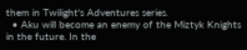them in Twilight's Adventures series.
  • Aku will become an enemy of the Miztyk Knights in the future. In the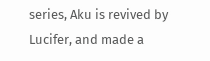series, Aku is revived by Lucifer, and made a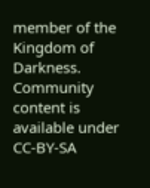member of the Kingdom of Darkness.
Community content is available under CC-BY-SA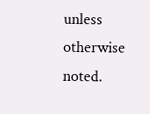unless otherwise noted.